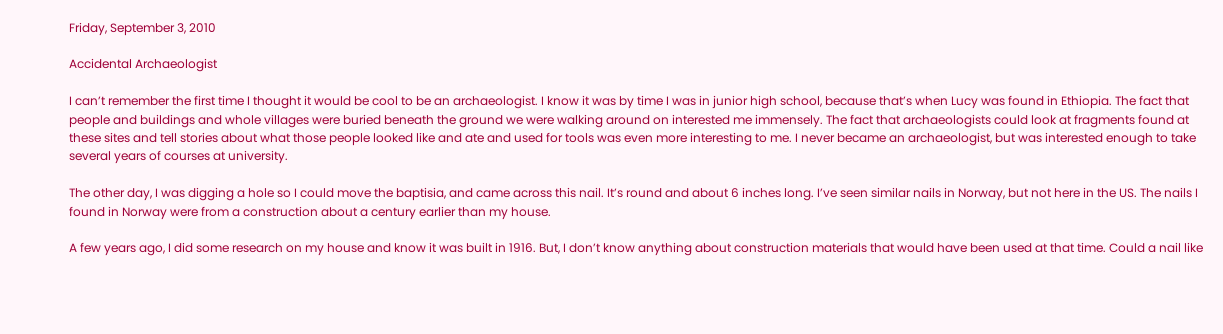Friday, September 3, 2010

Accidental Archaeologist

I can’t remember the first time I thought it would be cool to be an archaeologist. I know it was by time I was in junior high school, because that’s when Lucy was found in Ethiopia. The fact that people and buildings and whole villages were buried beneath the ground we were walking around on interested me immensely. The fact that archaeologists could look at fragments found at these sites and tell stories about what those people looked like and ate and used for tools was even more interesting to me. I never became an archaeologist, but was interested enough to take several years of courses at university.

The other day, I was digging a hole so I could move the baptisia, and came across this nail. It’s round and about 6 inches long. I’ve seen similar nails in Norway, but not here in the US. The nails I found in Norway were from a construction about a century earlier than my house.

A few years ago, I did some research on my house and know it was built in 1916. But, I don’t know anything about construction materials that would have been used at that time. Could a nail like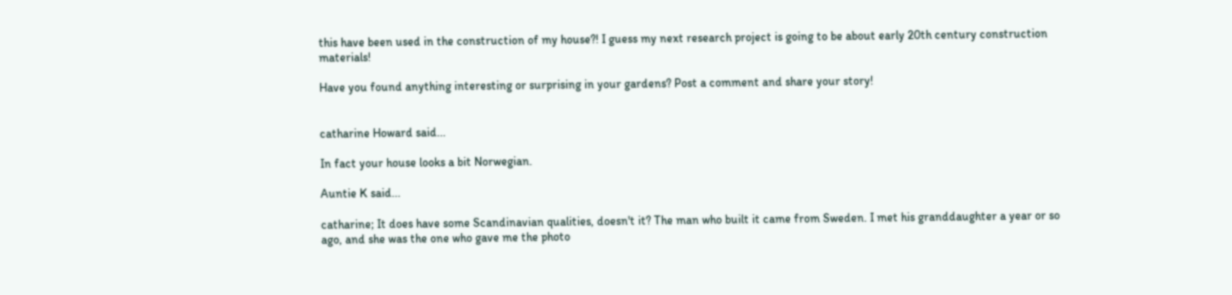this have been used in the construction of my house?! I guess my next research project is going to be about early 20th century construction materials!

Have you found anything interesting or surprising in your gardens? Post a comment and share your story!


catharine Howard said...

In fact your house looks a bit Norwegian.

Auntie K said...

catharine; It does have some Scandinavian qualities, doesn't it? The man who built it came from Sweden. I met his granddaughter a year or so ago, and she was the one who gave me the photo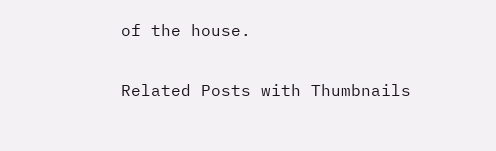of the house.

Related Posts with Thumbnails